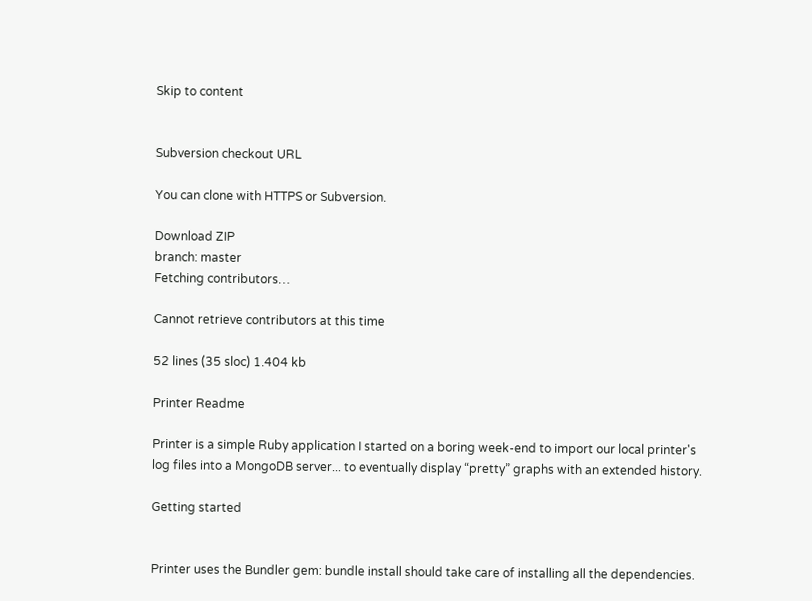Skip to content


Subversion checkout URL

You can clone with HTTPS or Subversion.

Download ZIP
branch: master
Fetching contributors…

Cannot retrieve contributors at this time

52 lines (35 sloc) 1.404 kb

Printer Readme

Printer is a simple Ruby application I started on a boring week-end to import our local printer's log files into a MongoDB server... to eventually display “pretty” graphs with an extended history.

Getting started


Printer uses the Bundler gem: bundle install should take care of installing all the dependencies.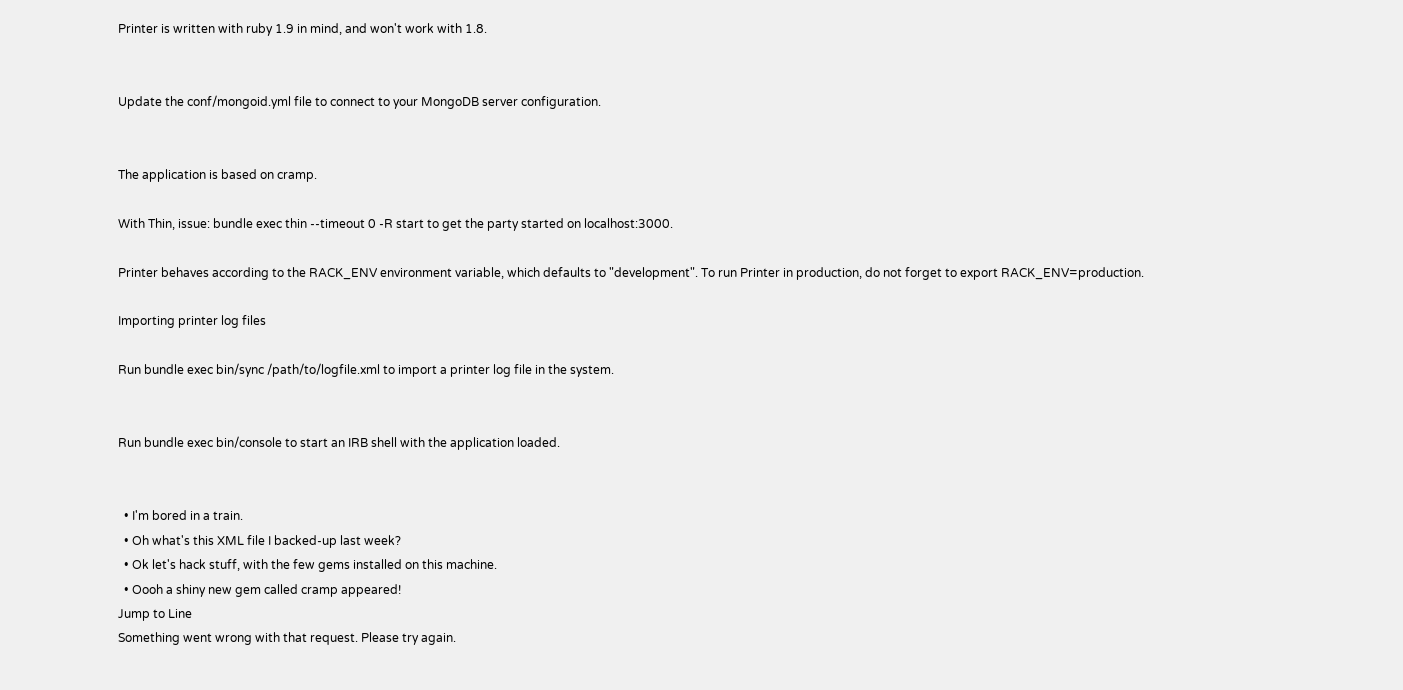Printer is written with ruby 1.9 in mind, and won't work with 1.8.


Update the conf/mongoid.yml file to connect to your MongoDB server configuration.


The application is based on cramp.

With Thin, issue: bundle exec thin --timeout 0 -R start to get the party started on localhost:3000.

Printer behaves according to the RACK_ENV environment variable, which defaults to "development". To run Printer in production, do not forget to export RACK_ENV=production.

Importing printer log files

Run bundle exec bin/sync /path/to/logfile.xml to import a printer log file in the system.


Run bundle exec bin/console to start an IRB shell with the application loaded.


  • I'm bored in a train.
  • Oh what's this XML file I backed-up last week?
  • Ok let's hack stuff, with the few gems installed on this machine.
  • Oooh a shiny new gem called cramp appeared!
Jump to Line
Something went wrong with that request. Please try again.